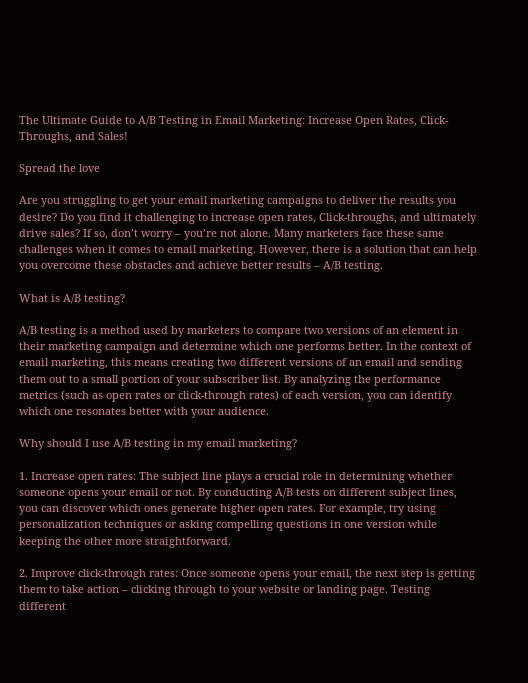The Ultimate Guide to A/B Testing in Email Marketing: Increase Open Rates, Click-Throughs, and Sales!

Spread the love

Are you struggling to get your email marketing campaigns to deliver the results you desire? Do you find it challenging to increase open rates, Click-throughs, and ultimately drive sales? If so, don’t worry – you’re not alone. Many marketers face these same challenges when it comes to email marketing. However, there is a solution that can help you overcome these obstacles and achieve better results – A/B testing.

What is A/B testing?

A/B testing is a method used by marketers to compare two versions of an element in their marketing campaign and determine which one performs better. In the context of email marketing, this means creating two different versions of an email and sending them out to a small portion of your subscriber list. By analyzing the performance metrics (such as open rates or click-through rates) of each version, you can identify which one resonates better with your audience.

Why should I use A/B testing in my email marketing?

1. Increase open rates: The subject line plays a crucial role in determining whether someone opens your email or not. By conducting A/B tests on different subject lines, you can discover which ones generate higher open rates. For example, try using personalization techniques or asking compelling questions in one version while keeping the other more straightforward.

2. Improve click-through rates: Once someone opens your email, the next step is getting them to take action – clicking through to your website or landing page. Testing different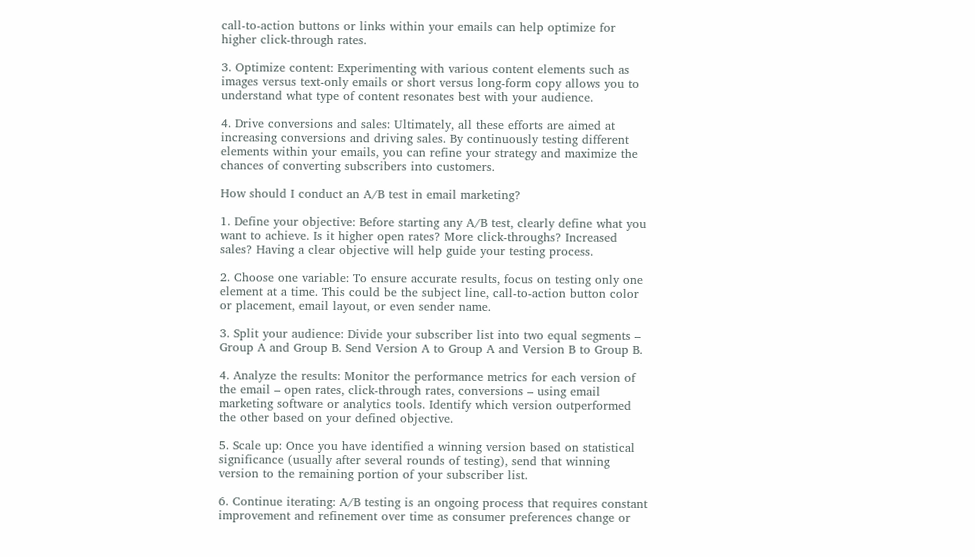call-to-action buttons or links within your emails can help optimize for higher click-through rates.

3. Optimize content: Experimenting with various content elements such as images versus text-only emails or short versus long-form copy allows you to understand what type of content resonates best with your audience.

4. Drive conversions and sales: Ultimately, all these efforts are aimed at increasing conversions and driving sales. By continuously testing different elements within your emails, you can refine your strategy and maximize the chances of converting subscribers into customers.

How should I conduct an A/B test in email marketing?

1. Define your objective: Before starting any A/B test, clearly define what you want to achieve. Is it higher open rates? More click-throughs? Increased sales? Having a clear objective will help guide your testing process.

2. Choose one variable: To ensure accurate results, focus on testing only one element at a time. This could be the subject line, call-to-action button color or placement, email layout, or even sender name.

3. Split your audience: Divide your subscriber list into two equal segments – Group A and Group B. Send Version A to Group A and Version B to Group B.

4. Analyze the results: Monitor the performance metrics for each version of the email – open rates, click-through rates, conversions – using email marketing software or analytics tools. Identify which version outperformed the other based on your defined objective.

5. Scale up: Once you have identified a winning version based on statistical significance (usually after several rounds of testing), send that winning version to the remaining portion of your subscriber list.

6. Continue iterating: A/B testing is an ongoing process that requires constant improvement and refinement over time as consumer preferences change or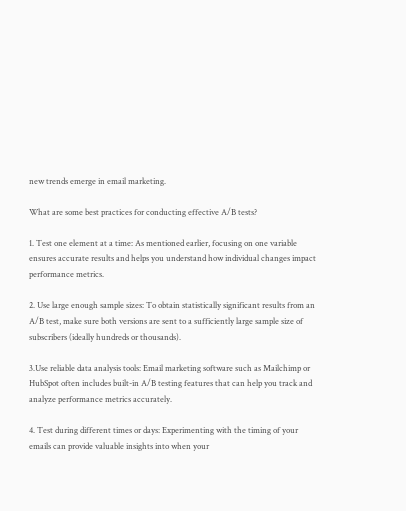new trends emerge in email marketing.

What are some best practices for conducting effective A/B tests?

1. Test one element at a time: As mentioned earlier, focusing on one variable ensures accurate results and helps you understand how individual changes impact performance metrics.

2. Use large enough sample sizes: To obtain statistically significant results from an A/B test, make sure both versions are sent to a sufficiently large sample size of subscribers (ideally hundreds or thousands).

3.Use reliable data analysis tools: Email marketing software such as Mailchimp or HubSpot often includes built-in A/B testing features that can help you track and analyze performance metrics accurately.

4. Test during different times or days: Experimenting with the timing of your emails can provide valuable insights into when your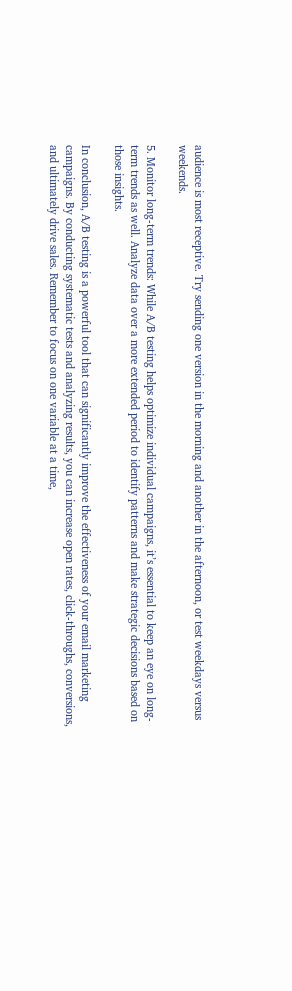audience is most receptive. Try sending one version in the morning and another in the afternoon, or test weekdays versus weekends.

5. Monitor long-term trends: While A/B testing helps optimize individual campaigns, it’s essential to keep an eye on long-term trends as well. Analyze data over a more extended period to identify patterns and make strategic decisions based on those insights.

In conclusion, A/B testing is a powerful tool that can significantly improve the effectiveness of your email marketing campaigns. By conducting systematic tests and analyzing results, you can increase open rates, click-throughs, conversions, and ultimately drive sales. Remember to focus on one variable at a time,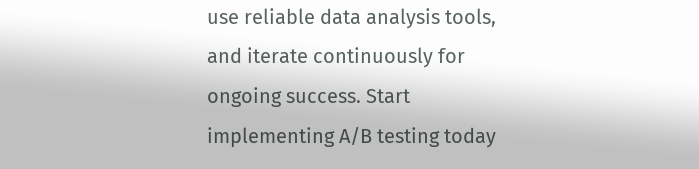use reliable data analysis tools, and iterate continuously for ongoing success. Start implementing A/B testing today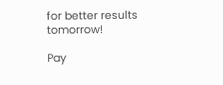for better results tomorrow!

Pay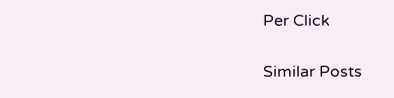Per Click

Similar Posts